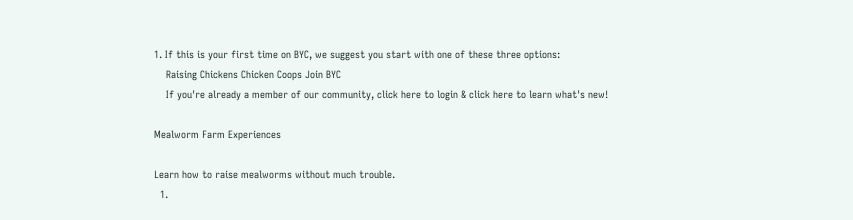1. If this is your first time on BYC, we suggest you start with one of these three options:
    Raising Chickens Chicken Coops Join BYC
    If you're already a member of our community, click here to login & click here to learn what's new!

Mealworm Farm Experiences

Learn how to raise mealworms without much trouble.
  1.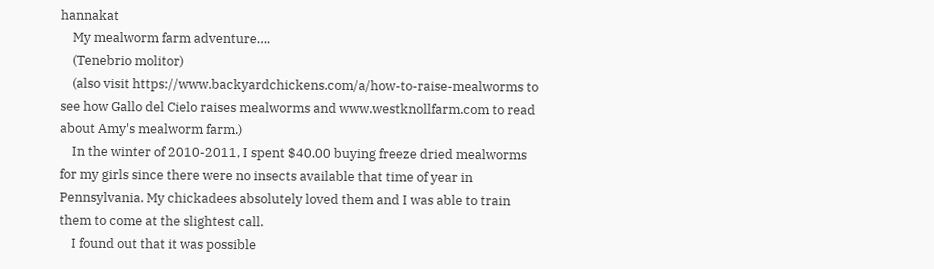hannakat
    My mealworm farm adventure….
    (Tenebrio molitor)
    (also visit https://www.backyardchickens.com/a/how-to-raise-mealworms to see how Gallo del Cielo raises mealworms and www.westknollfarm.com to read about Amy's mealworm farm.)
    In the winter of 2010-2011, I spent $40.00 buying freeze dried mealworms for my girls since there were no insects available that time of year in Pennsylvania. My chickadees absolutely loved them and I was able to train them to come at the slightest call.
    I found out that it was possible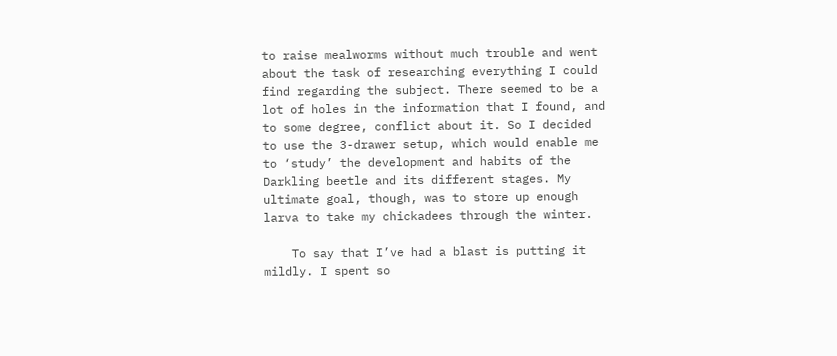to raise mealworms without much trouble and went about the task of researching everything I could find regarding the subject. There seemed to be a lot of holes in the information that I found, and to some degree, conflict about it. So I decided to use the 3-drawer setup, which would enable me to ‘study’ the development and habits of the Darkling beetle and its different stages. My ultimate goal, though, was to store up enough larva to take my chickadees through the winter.

    To say that I’ve had a blast is putting it mildly. I spent so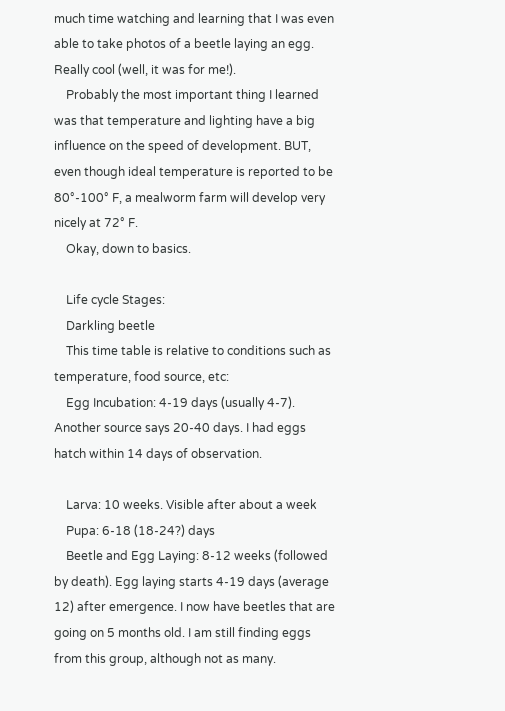much time watching and learning that I was even able to take photos of a beetle laying an egg. Really cool (well, it was for me!).
    Probably the most important thing I learned was that temperature and lighting have a big influence on the speed of development. BUT, even though ideal temperature is reported to be 80°-100° F, a mealworm farm will develop very nicely at 72° F.
    Okay, down to basics.

    Life cycle Stages:
    Darkling beetle
    This time table is relative to conditions such as temperature, food source, etc:
    Egg Incubation: 4-19 days (usually 4-7). Another source says 20-40 days. I had eggs hatch within 14 days of observation.

    Larva: 10 weeks. Visible after about a week
    Pupa: 6-18 (18-24?) days
    Beetle and Egg Laying: 8-12 weeks (followed by death). Egg laying starts 4-19 days (average 12) after emergence. I now have beetles that are going on 5 months old. I am still finding eggs from this group, although not as many.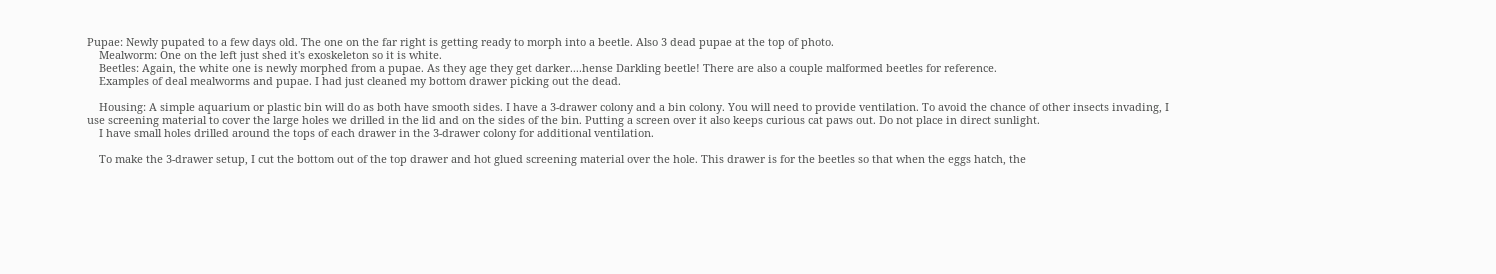Pupae: Newly pupated to a few days old. The one on the far right is getting ready to morph into a beetle. Also 3 dead pupae at the top of photo.
    Mealworm: One on the left just shed it's exoskeleton so it is white.
    Beetles: Again, the white one is newly morphed from a pupae. As they age they get darker....hense Darkling beetle! There are also a couple malformed beetles for reference.
    Examples of deal mealworms and pupae. I had just cleaned my bottom drawer picking out the dead.

    Housing: A simple aquarium or plastic bin will do as both have smooth sides. I have a 3-drawer colony and a bin colony. You will need to provide ventilation. To avoid the chance of other insects invading, I use screening material to cover the large holes we drilled in the lid and on the sides of the bin. Putting a screen over it also keeps curious cat paws out. Do not place in direct sunlight.
    I have small holes drilled around the tops of each drawer in the 3-drawer colony for additional ventilation.

    To make the 3-drawer setup, I cut the bottom out of the top drawer and hot glued screening material over the hole. This drawer is for the beetles so that when the eggs hatch, the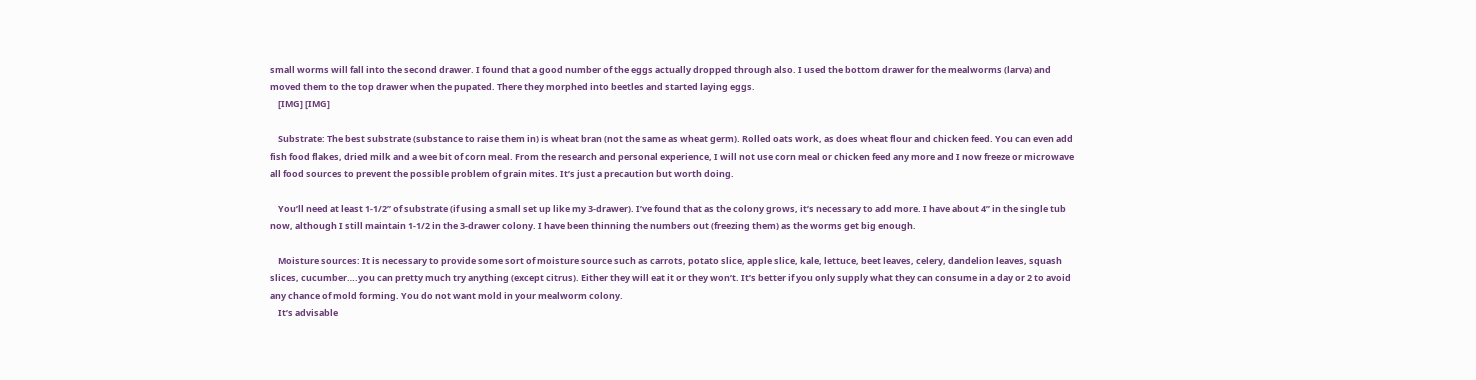small worms will fall into the second drawer. I found that a good number of the eggs actually dropped through also. I used the bottom drawer for the mealworms (larva) and moved them to the top drawer when the pupated. There they morphed into beetles and started laying eggs.
    [IMG] [IMG]

    Substrate: The best substrate (substance to raise them in) is wheat bran (not the same as wheat germ). Rolled oats work, as does wheat flour and chicken feed. You can even add fish food flakes, dried milk and a wee bit of corn meal. From the research and personal experience, I will not use corn meal or chicken feed any more and I now freeze or microwave all food sources to prevent the possible problem of grain mites. It’s just a precaution but worth doing.

    You’ll need at least 1-1/2” of substrate (if using a small set up like my 3-drawer). I’ve found that as the colony grows, it’s necessary to add more. I have about 4” in the single tub now, although I still maintain 1-1/2 in the 3-drawer colony. I have been thinning the numbers out (freezing them) as the worms get big enough.

    Moisture sources: It is necessary to provide some sort of moisture source such as carrots, potato slice, apple slice, kale, lettuce, beet leaves, celery, dandelion leaves, squash slices, cucumber….you can pretty much try anything (except citrus). Either they will eat it or they won’t. It’s better if you only supply what they can consume in a day or 2 to avoid any chance of mold forming. You do not want mold in your mealworm colony.
    It’s advisable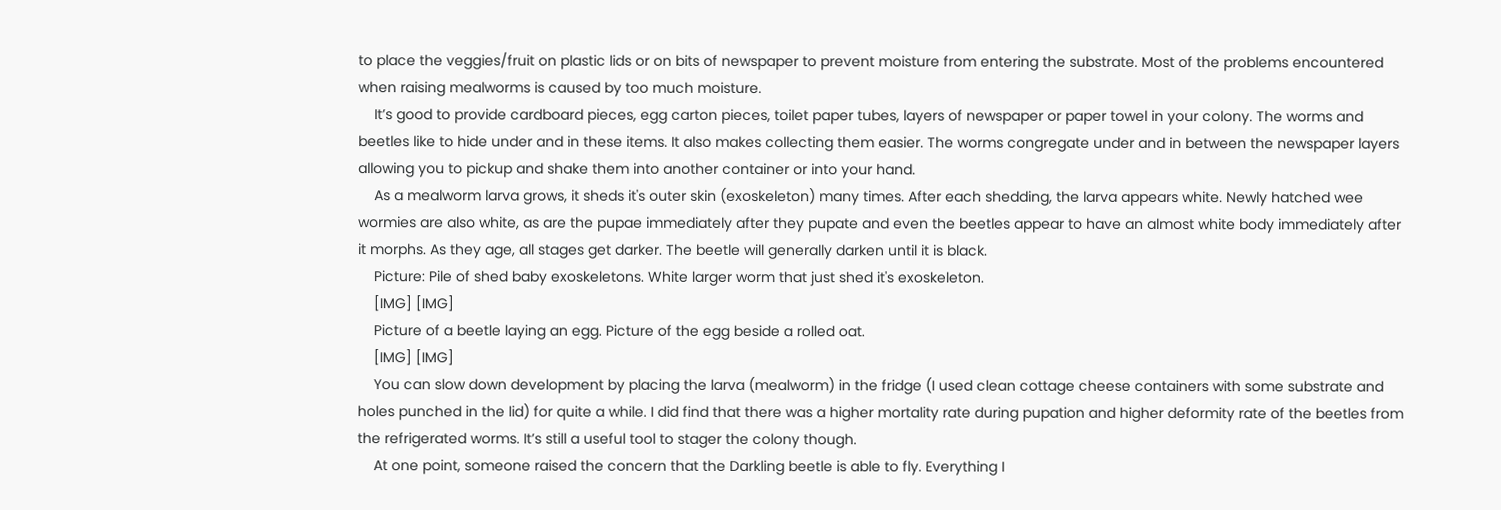to place the veggies/fruit on plastic lids or on bits of newspaper to prevent moisture from entering the substrate. Most of the problems encountered when raising mealworms is caused by too much moisture.
    It’s good to provide cardboard pieces, egg carton pieces, toilet paper tubes, layers of newspaper or paper towel in your colony. The worms and beetles like to hide under and in these items. It also makes collecting them easier. The worms congregate under and in between the newspaper layers allowing you to pickup and shake them into another container or into your hand.
    As a mealworm larva grows, it sheds it's outer skin (exoskeleton) many times. After each shedding, the larva appears white. Newly hatched wee wormies are also white, as are the pupae immediately after they pupate and even the beetles appear to have an almost white body immediately after it morphs. As they age, all stages get darker. The beetle will generally darken until it is black.
    Picture: Pile of shed baby exoskeletons. White larger worm that just shed it's exoskeleton.
    [IMG] [IMG]
    Picture of a beetle laying an egg. Picture of the egg beside a rolled oat.
    [IMG] [IMG]
    You can slow down development by placing the larva (mealworm) in the fridge (I used clean cottage cheese containers with some substrate and holes punched in the lid) for quite a while. I did find that there was a higher mortality rate during pupation and higher deformity rate of the beetles from the refrigerated worms. It’s still a useful tool to stager the colony though.
    At one point, someone raised the concern that the Darkling beetle is able to fly. Everything I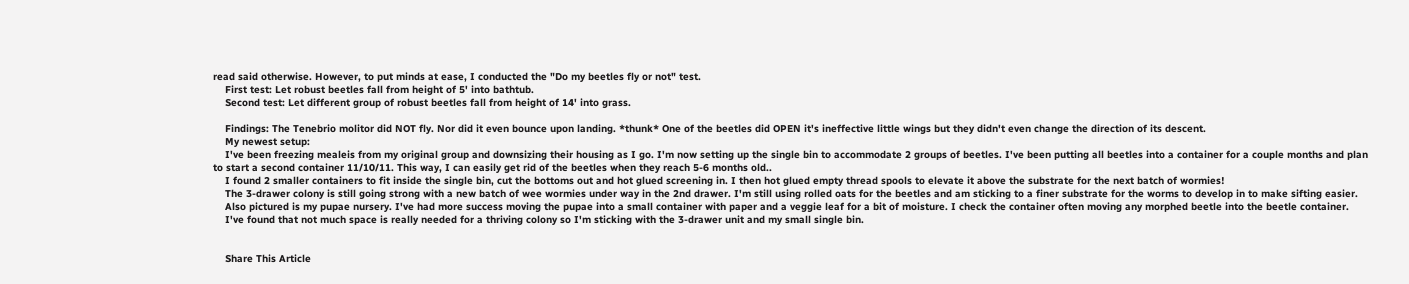read said otherwise. However, to put minds at ease, I conducted the "Do my beetles fly or not" test.
    First test: Let robust beetles fall from height of 5' into bathtub.
    Second test: Let different group of robust beetles fall from height of 14' into grass.

    Findings: The Tenebrio molitor did NOT fly. Nor did it even bounce upon landing. *thunk* One of the beetles did OPEN it's ineffective little wings but they didn't even change the direction of its descent.
    My newest setup:
    I've been freezing mealeis from my original group and downsizing their housing as I go. I'm now setting up the single bin to accommodate 2 groups of beetles. I've been putting all beetles into a container for a couple months and plan to start a second container 11/10/11. This way, I can easily get rid of the beetles when they reach 5-6 months old..
    I found 2 smaller containers to fit inside the single bin, cut the bottoms out and hot glued screening in. I then hot glued empty thread spools to elevate it above the substrate for the next batch of wormies!
    The 3-drawer colony is still going strong with a new batch of wee wormies under way in the 2nd drawer. I'm still using rolled oats for the beetles and am sticking to a finer substrate for the worms to develop in to make sifting easier.
    Also pictured is my pupae nursery. I've had more success moving the pupae into a small container with paper and a veggie leaf for a bit of moisture. I check the container often moving any morphed beetle into the beetle container.
    I've found that not much space is really needed for a thriving colony so I'm sticking with the 3-drawer unit and my small single bin.


    Share This Article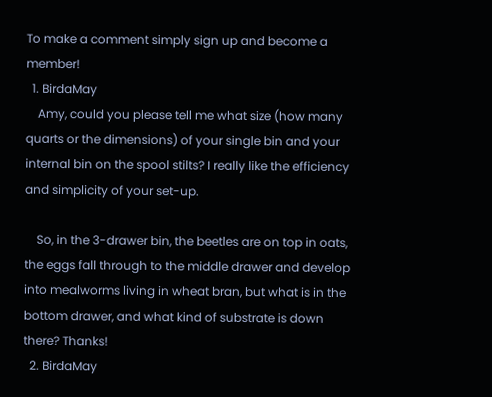To make a comment simply sign up and become a member!
  1. BirdaMay
    Amy, could you please tell me what size (how many quarts or the dimensions) of your single bin and your internal bin on the spool stilts? I really like the efficiency and simplicity of your set-up.

    So, in the 3-drawer bin, the beetles are on top in oats, the eggs fall through to the middle drawer and develop into mealworms living in wheat bran, but what is in the bottom drawer, and what kind of substrate is down there? Thanks!
  2. BirdaMay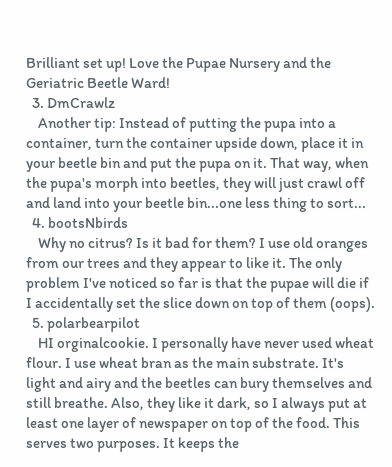Brilliant set up! Love the Pupae Nursery and the Geriatric Beetle Ward!
  3. DmCrawlz
    Another tip: Instead of putting the pupa into a container, turn the container upside down, place it in your beetle bin and put the pupa on it. That way, when the pupa's morph into beetles, they will just crawl off and land into your beetle bin...one less thing to sort...
  4. bootsNbirds
    Why no citrus? Is it bad for them? I use old oranges from our trees and they appear to like it. The only problem I've noticed so far is that the pupae will die if I accidentally set the slice down on top of them (oops).
  5. polarbearpilot
    HI orginalcookie. I personally have never used wheat flour. I use wheat bran as the main substrate. It's light and airy and the beetles can bury themselves and still breathe. Also, they like it dark, so I always put at least one layer of newspaper on top of the food. This serves two purposes. It keeps the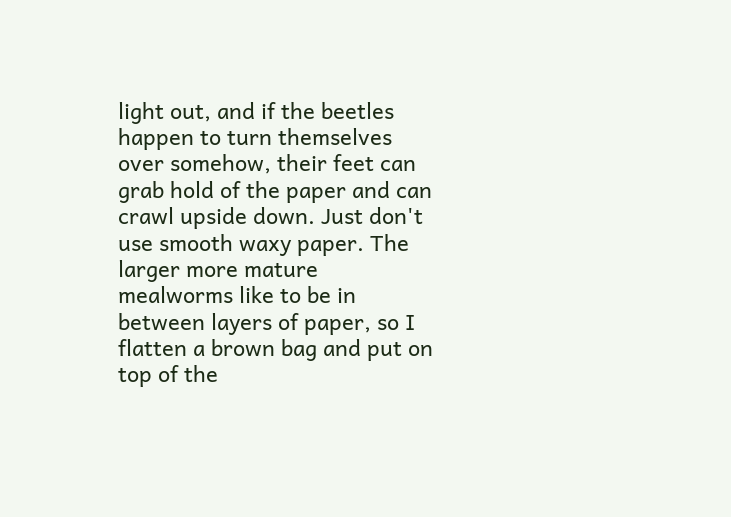light out, and if the beetles happen to turn themselves over somehow, their feet can grab hold of the paper and can crawl upside down. Just don't use smooth waxy paper. The larger more mature mealworms like to be in between layers of paper, so I flatten a brown bag and put on top of the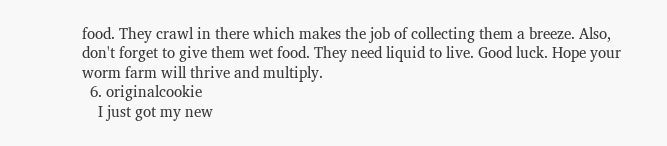food. They crawl in there which makes the job of collecting them a breeze. Also, don't forget to give them wet food. They need liquid to live. Good luck. Hope your worm farm will thrive and multiply.
  6. originalcookie
    I just got my new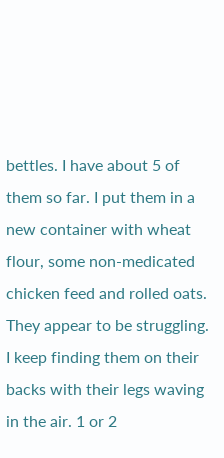bettles. I have about 5 of them so far. I put them in a new container with wheat flour, some non-medicated chicken feed and rolled oats. They appear to be struggling. I keep finding them on their backs with their legs waving in the air. 1 or 2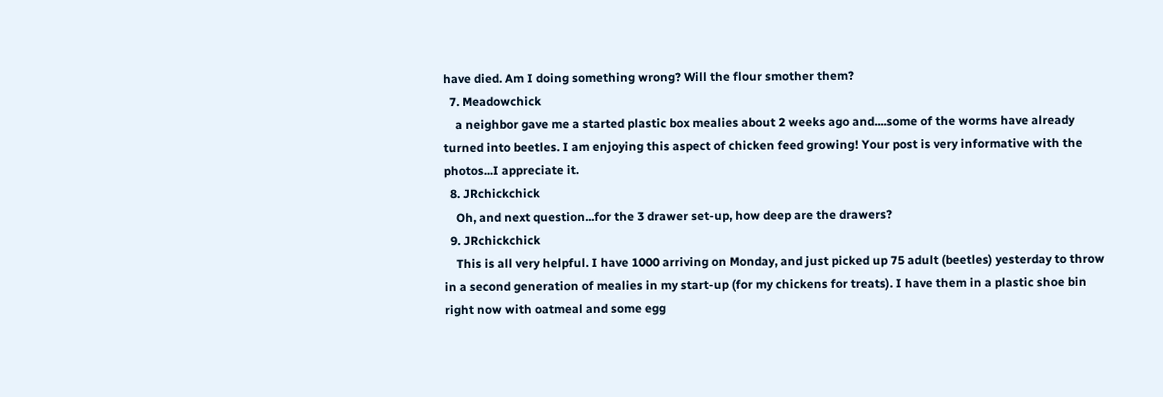have died. Am I doing something wrong? Will the flour smother them?
  7. Meadowchick
    a neighbor gave me a started plastic box mealies about 2 weeks ago and....some of the worms have already turned into beetles. I am enjoying this aspect of chicken feed growing! Your post is very informative with the photos...I appreciate it.
  8. JRchickchick
    Oh, and next question...for the 3 drawer set-up, how deep are the drawers?
  9. JRchickchick
    This is all very helpful. I have 1000 arriving on Monday, and just picked up 75 adult (beetles) yesterday to throw in a second generation of mealies in my start-up (for my chickens for treats). I have them in a plastic shoe bin right now with oatmeal and some egg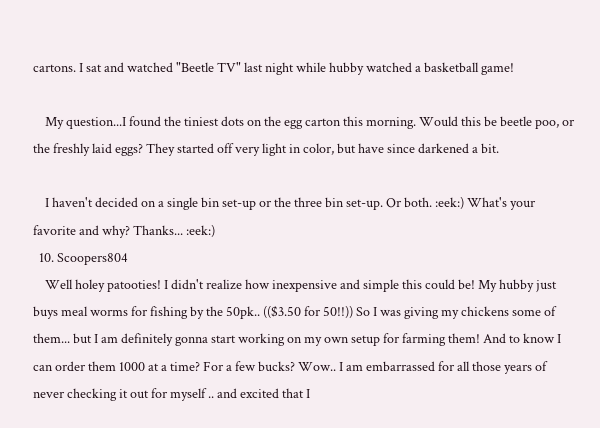cartons. I sat and watched "Beetle TV" last night while hubby watched a basketball game!

    My question...I found the tiniest dots on the egg carton this morning. Would this be beetle poo, or the freshly laid eggs? They started off very light in color, but have since darkened a bit.

    I haven't decided on a single bin set-up or the three bin set-up. Or both. :eek:) What's your favorite and why? Thanks... :eek:)
  10. Scoopers804
    Well holey patooties! I didn't realize how inexpensive and simple this could be! My hubby just buys meal worms for fishing by the 50pk.. (($3.50 for 50!!)) So I was giving my chickens some of them... but I am definitely gonna start working on my own setup for farming them! And to know I can order them 1000 at a time? For a few bucks? Wow.. I am embarrassed for all those years of never checking it out for myself .. and excited that I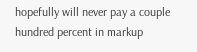hopefully will never pay a couple hundred percent in markup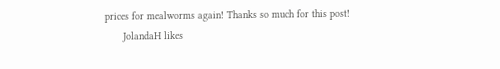prices for mealworms again! Thanks so much for this post!
      JolandaH likes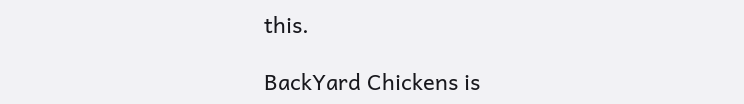this.

BackYard Chickens is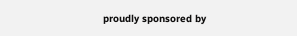proudly sponsored by